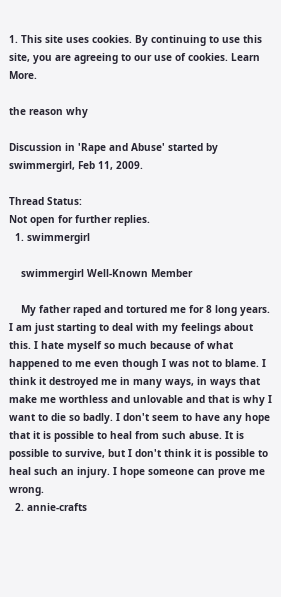1. This site uses cookies. By continuing to use this site, you are agreeing to our use of cookies. Learn More.

the reason why

Discussion in 'Rape and Abuse' started by swimmergirl, Feb 11, 2009.

Thread Status:
Not open for further replies.
  1. swimmergirl

    swimmergirl Well-Known Member

    My father raped and tortured me for 8 long years. I am just starting to deal with my feelings about this. I hate myself so much because of what happened to me even though I was not to blame. I think it destroyed me in many ways, in ways that make me worthless and unlovable and that is why I want to die so badly. I don't seem to have any hope that it is possible to heal from such abuse. It is possible to survive, but I don't think it is possible to heal such an injury. I hope someone can prove me wrong.
  2. annie-crafts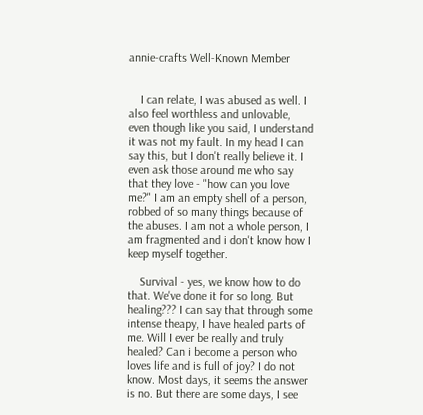annie-crafts Well-Known Member


    I can relate, I was abused as well. I also feel worthless and unlovable, even though like you said, I understand it was not my fault. In my head I can say this, but I don't really believe it. I even ask those around me who say that they love - "how can you love me?" I am an empty shell of a person, robbed of so many things because of the abuses. I am not a whole person, I am fragmented and i don't know how I keep myself together.

    Survival - yes, we know how to do that. We've done it for so long. But healing??? I can say that through some intense theapy, I have healed parts of me. Will I ever be really and truly healed? Can i become a person who loves life and is full of joy? I do not know. Most days, it seems the answer is no. But there are some days, I see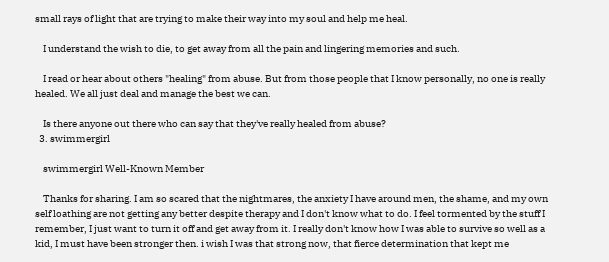small rays of light that are trying to make their way into my soul and help me heal.

    I understand the wish to die, to get away from all the pain and lingering memories and such.

    I read or hear about others "healing" from abuse. But from those people that I know personally, no one is really healed. We all just deal and manage the best we can.

    Is there anyone out there who can say that they've really healed from abuse?
  3. swimmergirl

    swimmergirl Well-Known Member

    Thanks for sharing. I am so scared that the nightmares, the anxiety I have around men, the shame, and my own self loathing are not getting any better despite therapy and I don't know what to do. I feel tormented by the stuff I remember, I just want to turn it off and get away from it. I really don't know how I was able to survive so well as a kid, I must have been stronger then. i wish I was that strong now, that fierce determination that kept me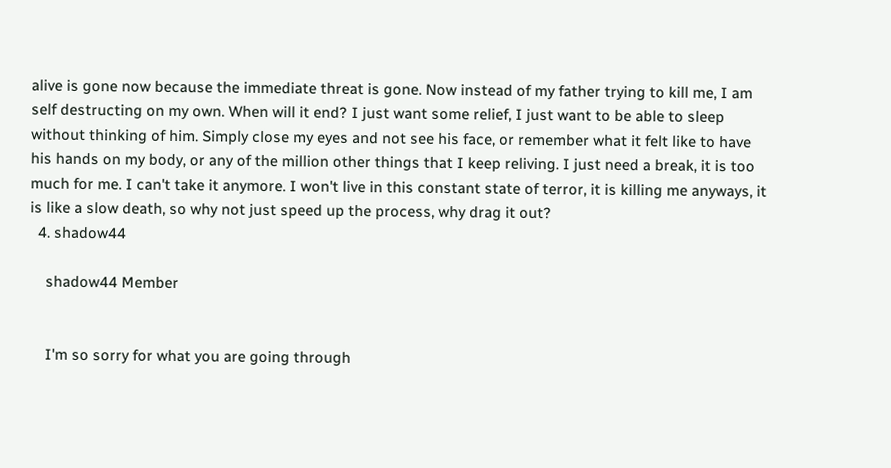alive is gone now because the immediate threat is gone. Now instead of my father trying to kill me, I am self destructing on my own. When will it end? I just want some relief, I just want to be able to sleep without thinking of him. Simply close my eyes and not see his face, or remember what it felt like to have his hands on my body, or any of the million other things that I keep reliving. I just need a break, it is too much for me. I can't take it anymore. I won't live in this constant state of terror, it is killing me anyways, it is like a slow death, so why not just speed up the process, why drag it out?
  4. shadow44

    shadow44 Member


    I'm so sorry for what you are going through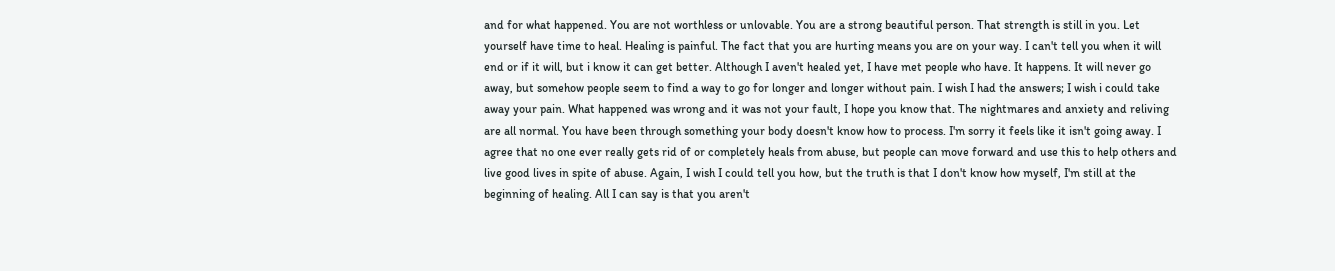and for what happened. You are not worthless or unlovable. You are a strong beautiful person. That strength is still in you. Let yourself have time to heal. Healing is painful. The fact that you are hurting means you are on your way. I can't tell you when it will end or if it will, but i know it can get better. Although I aven't healed yet, I have met people who have. It happens. It will never go away, but somehow people seem to find a way to go for longer and longer without pain. I wish I had the answers; I wish i could take away your pain. What happened was wrong and it was not your fault, I hope you know that. The nightmares and anxiety and reliving are all normal. You have been through something your body doesn't know how to process. I'm sorry it feels like it isn't going away. I agree that no one ever really gets rid of or completely heals from abuse, but people can move forward and use this to help others and live good lives in spite of abuse. Again, I wish I could tell you how, but the truth is that I don't know how myself, I'm still at the beginning of healing. All I can say is that you aren't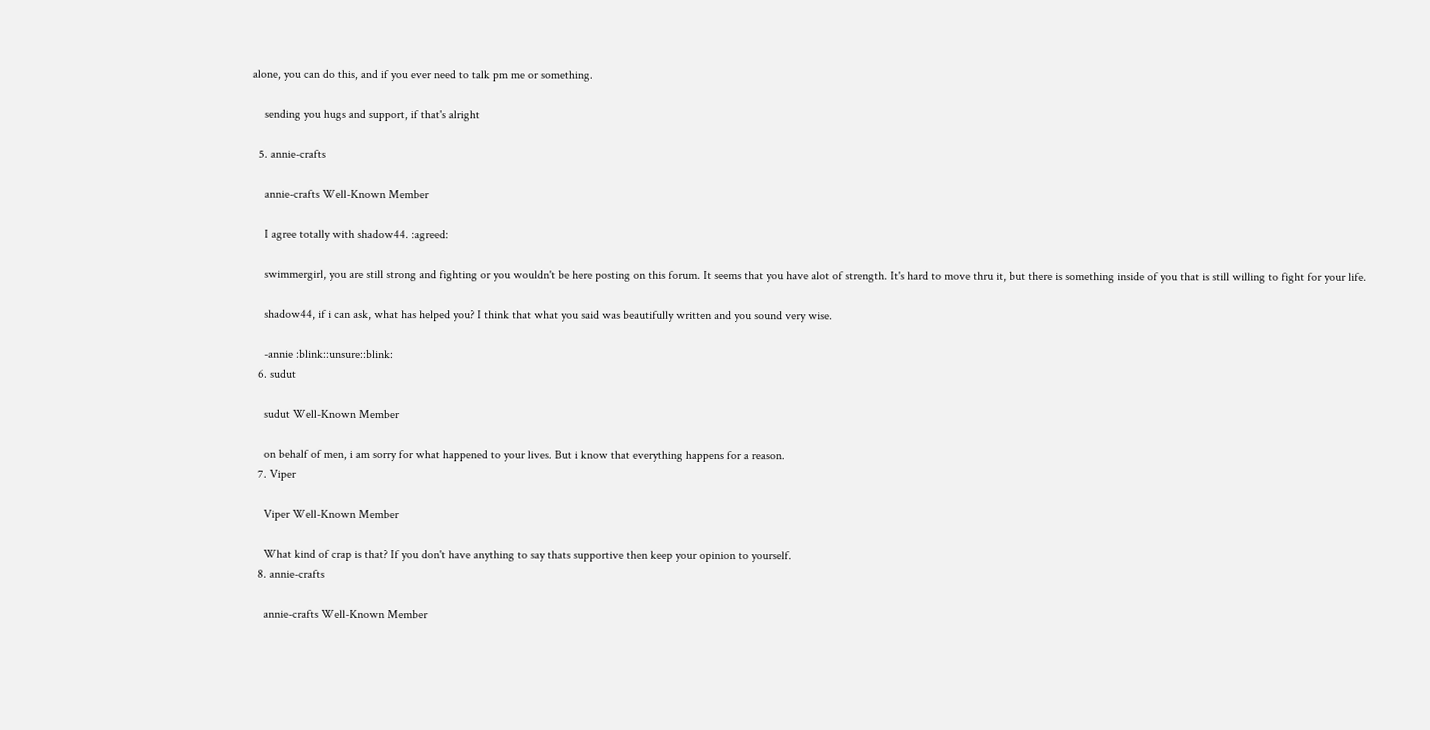alone, you can do this, and if you ever need to talk pm me or something.

    sending you hugs and support, if that's alright

  5. annie-crafts

    annie-crafts Well-Known Member

    I agree totally with shadow44. :agreed:

    swimmergirl, you are still strong and fighting or you wouldn't be here posting on this forum. It seems that you have alot of strength. It's hard to move thru it, but there is something inside of you that is still willing to fight for your life.

    shadow44, if i can ask, what has helped you? I think that what you said was beautifully written and you sound very wise.

    -annie :blink::unsure::blink:
  6. sudut

    sudut Well-Known Member

    on behalf of men, i am sorry for what happened to your lives. But i know that everything happens for a reason.
  7. Viper

    Viper Well-Known Member

    What kind of crap is that? If you don't have anything to say thats supportive then keep your opinion to yourself.
  8. annie-crafts

    annie-crafts Well-Known Member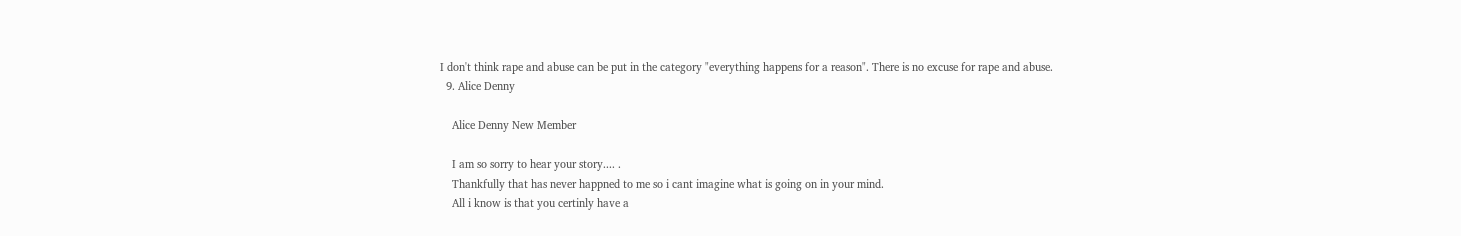I don't think rape and abuse can be put in the category "everything happens for a reason". There is no excuse for rape and abuse.
  9. Alice Denny

    Alice Denny New Member

    I am so sorry to hear your story.... .
    Thankfully that has never happned to me so i cant imagine what is going on in your mind.
    All i know is that you certinly have a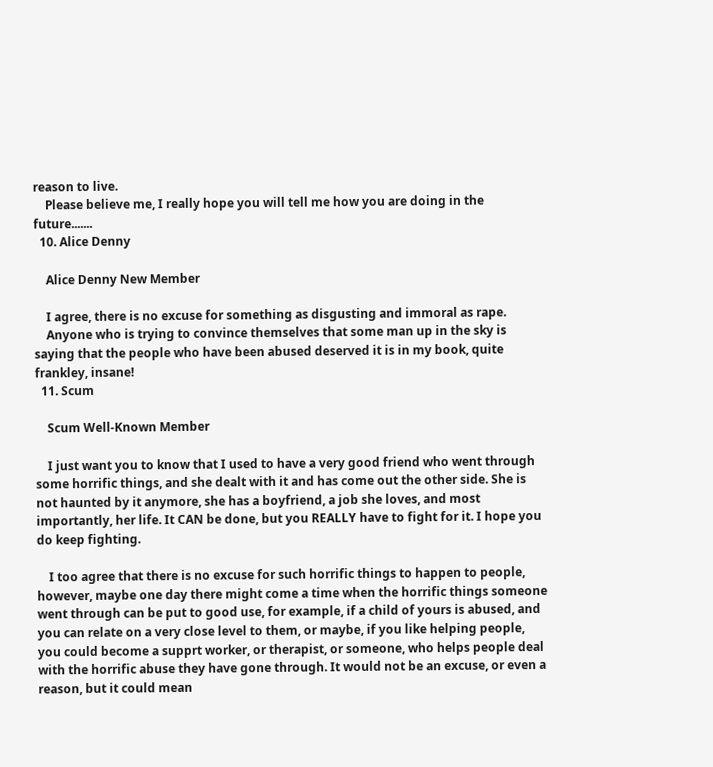reason to live.
    Please believe me, I really hope you will tell me how you are doing in the future.......
  10. Alice Denny

    Alice Denny New Member

    I agree, there is no excuse for something as disgusting and immoral as rape.
    Anyone who is trying to convince themselves that some man up in the sky is saying that the people who have been abused deserved it is in my book, quite frankley, insane!
  11. Scum

    Scum Well-Known Member

    I just want you to know that I used to have a very good friend who went through some horrific things, and she dealt with it and has come out the other side. She is not haunted by it anymore, she has a boyfriend, a job she loves, and most importantly, her life. It CAN be done, but you REALLY have to fight for it. I hope you do keep fighting.

    I too agree that there is no excuse for such horrific things to happen to people, however, maybe one day there might come a time when the horrific things someone went through can be put to good use, for example, if a child of yours is abused, and you can relate on a very close level to them, or maybe, if you like helping people, you could become a supprt worker, or therapist, or someone, who helps people deal with the horrific abuse they have gone through. It would not be an excuse, or even a reason, but it could mean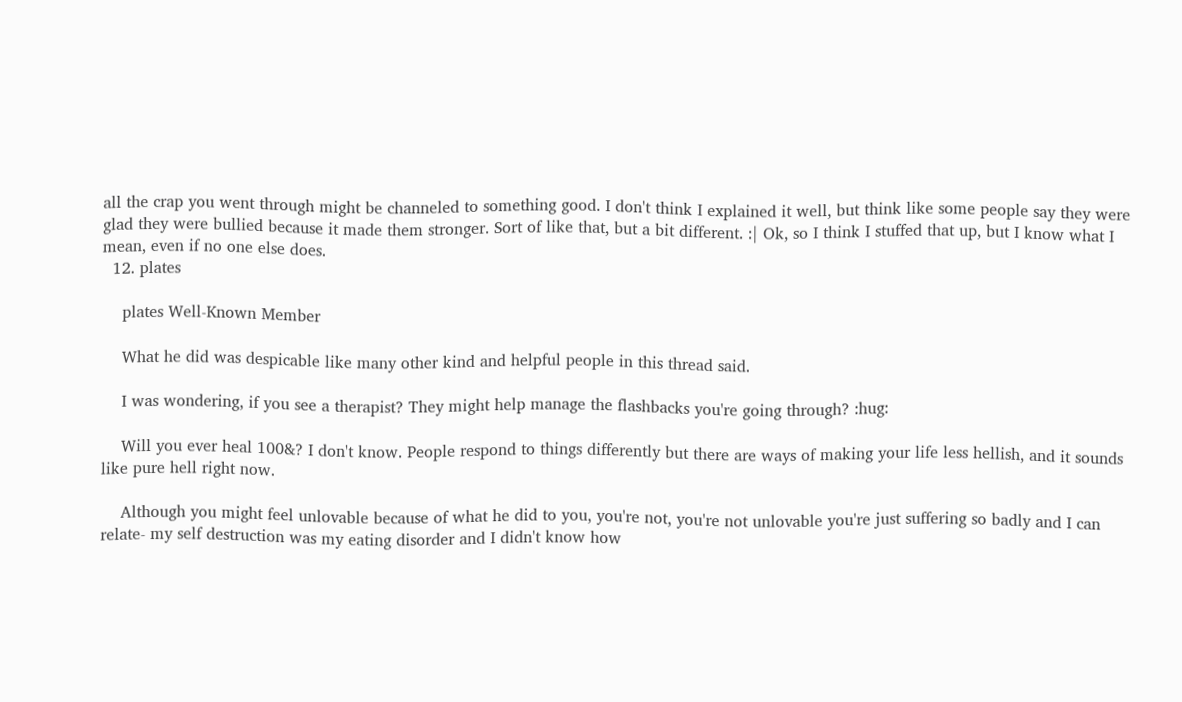all the crap you went through might be channeled to something good. I don't think I explained it well, but think like some people say they were glad they were bullied because it made them stronger. Sort of like that, but a bit different. :| Ok, so I think I stuffed that up, but I know what I mean, even if no one else does.
  12. plates

    plates Well-Known Member

    What he did was despicable like many other kind and helpful people in this thread said.

    I was wondering, if you see a therapist? They might help manage the flashbacks you're going through? :hug:

    Will you ever heal 100&? I don't know. People respond to things differently but there are ways of making your life less hellish, and it sounds like pure hell right now.

    Although you might feel unlovable because of what he did to you, you're not, you're not unlovable you're just suffering so badly and I can relate- my self destruction was my eating disorder and I didn't know how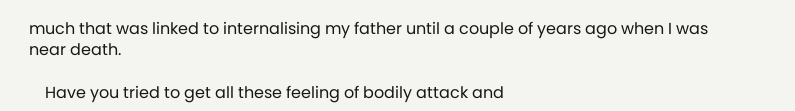much that was linked to internalising my father until a couple of years ago when I was near death.

    Have you tried to get all these feeling of bodily attack and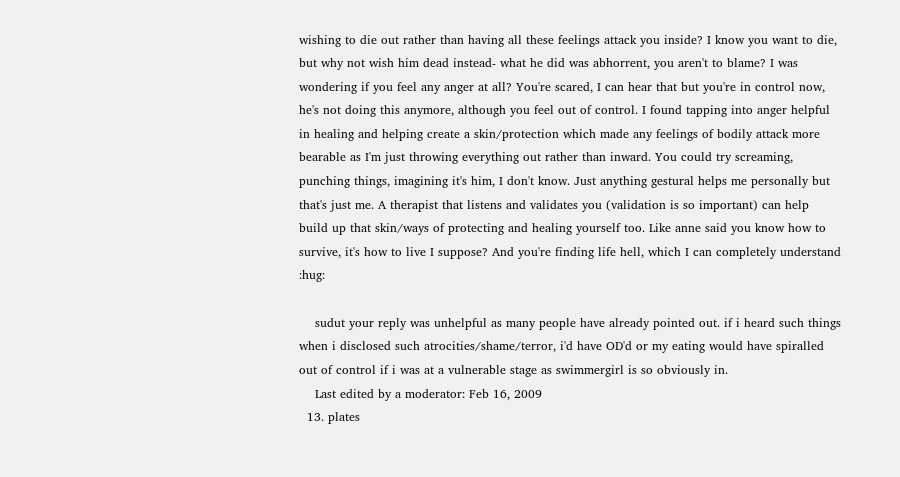wishing to die out rather than having all these feelings attack you inside? I know you want to die, but why not wish him dead instead- what he did was abhorrent, you aren't to blame? I was wondering if you feel any anger at all? You're scared, I can hear that but you're in control now, he's not doing this anymore, although you feel out of control. I found tapping into anger helpful in healing and helping create a skin/protection which made any feelings of bodily attack more bearable as I'm just throwing everything out rather than inward. You could try screaming, punching things, imagining it's him, I don't know. Just anything gestural helps me personally but that's just me. A therapist that listens and validates you (validation is so important) can help build up that skin/ways of protecting and healing yourself too. Like anne said you know how to survive, it's how to live I suppose? And you're finding life hell, which I can completely understand :hug:

    sudut your reply was unhelpful as many people have already pointed out. if i heard such things when i disclosed such atrocities/shame/terror, i'd have OD'd or my eating would have spiralled out of control if i was at a vulnerable stage as swimmergirl is so obviously in.
    Last edited by a moderator: Feb 16, 2009
  13. plates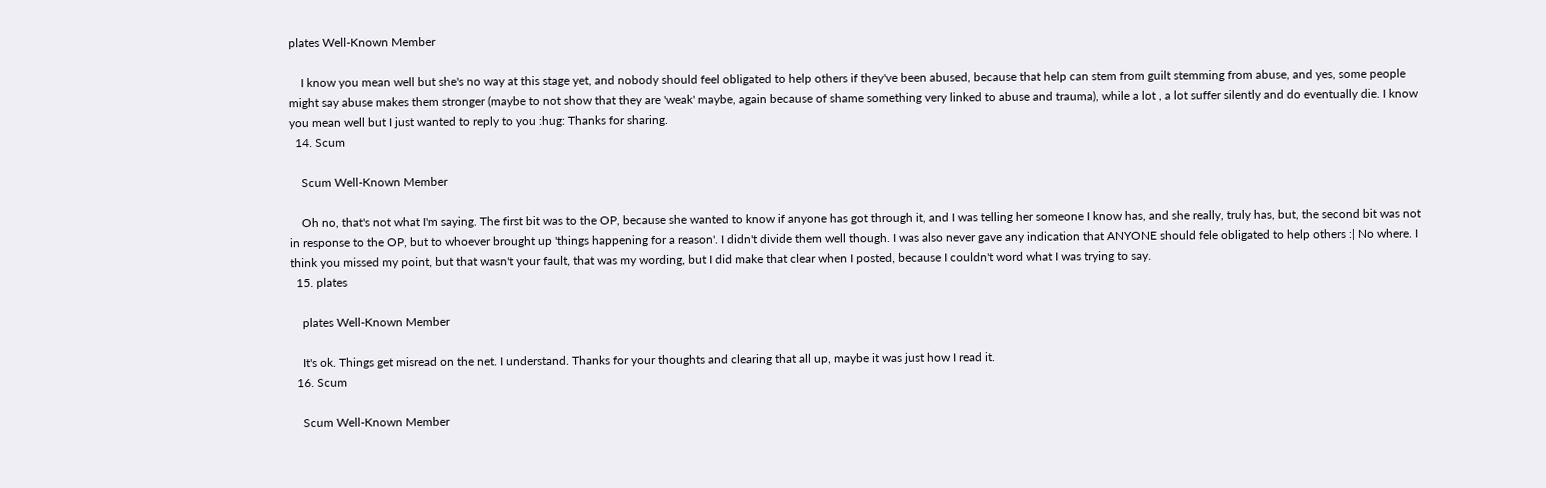plates Well-Known Member

    I know you mean well but she's no way at this stage yet, and nobody should feel obligated to help others if they've been abused, because that help can stem from guilt stemming from abuse, and yes, some people might say abuse makes them stronger (maybe to not show that they are 'weak' maybe, again because of shame something very linked to abuse and trauma), while a lot , a lot suffer silently and do eventually die. I know you mean well but I just wanted to reply to you :hug: Thanks for sharing.
  14. Scum

    Scum Well-Known Member

    Oh no, that's not what I'm saying. The first bit was to the OP, because she wanted to know if anyone has got through it, and I was telling her someone I know has, and she really, truly has, but, the second bit was not in response to the OP, but to whoever brought up 'things happening for a reason'. I didn't divide them well though. I was also never gave any indication that ANYONE should fele obligated to help others :| No where. I think you missed my point, but that wasn't your fault, that was my wording, but I did make that clear when I posted, because I couldn't word what I was trying to say.
  15. plates

    plates Well-Known Member

    It's ok. Things get misread on the net. I understand. Thanks for your thoughts and clearing that all up, maybe it was just how I read it.
  16. Scum

    Scum Well-Known Member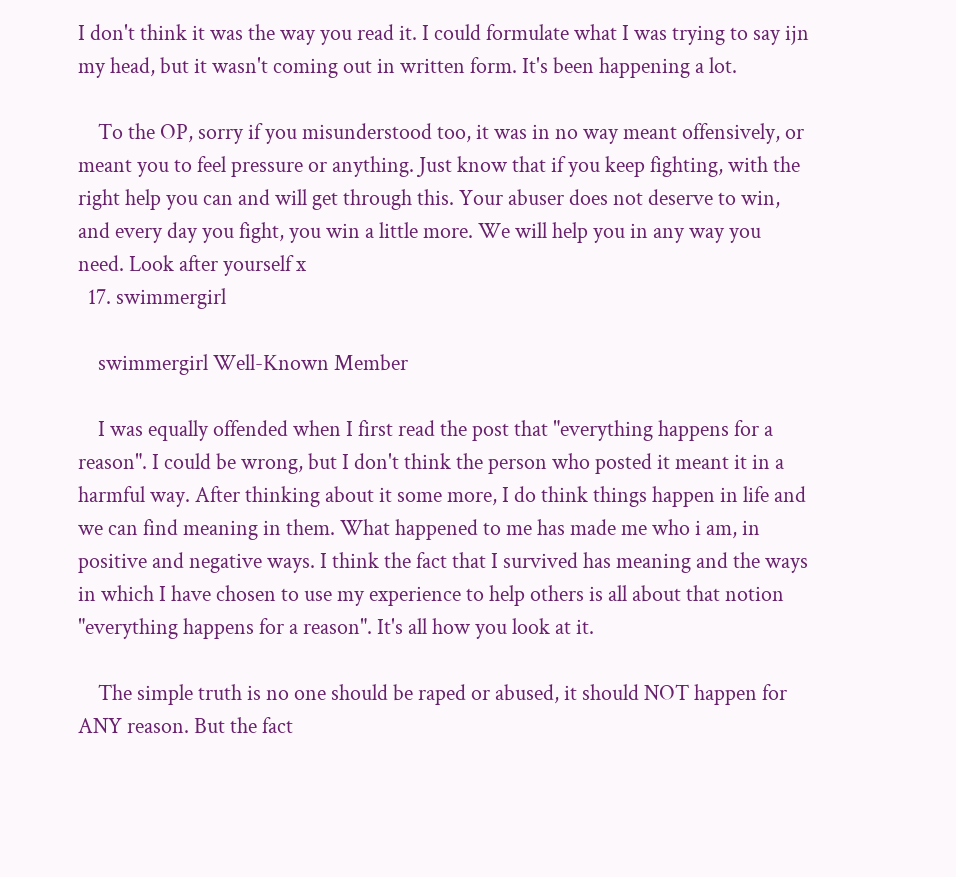I don't think it was the way you read it. I could formulate what I was trying to say ijn my head, but it wasn't coming out in written form. It's been happening a lot.

    To the OP, sorry if you misunderstood too, it was in no way meant offensively, or meant you to feel pressure or anything. Just know that if you keep fighting, with the right help you can and will get through this. Your abuser does not deserve to win, and every day you fight, you win a little more. We will help you in any way you need. Look after yourself x
  17. swimmergirl

    swimmergirl Well-Known Member

    I was equally offended when I first read the post that "everything happens for a reason". I could be wrong, but I don't think the person who posted it meant it in a harmful way. After thinking about it some more, I do think things happen in life and we can find meaning in them. What happened to me has made me who i am, in positive and negative ways. I think the fact that I survived has meaning and the ways in which I have chosen to use my experience to help others is all about that notion "everything happens for a reason". It's all how you look at it.

    The simple truth is no one should be raped or abused, it should NOT happen for ANY reason. But the fact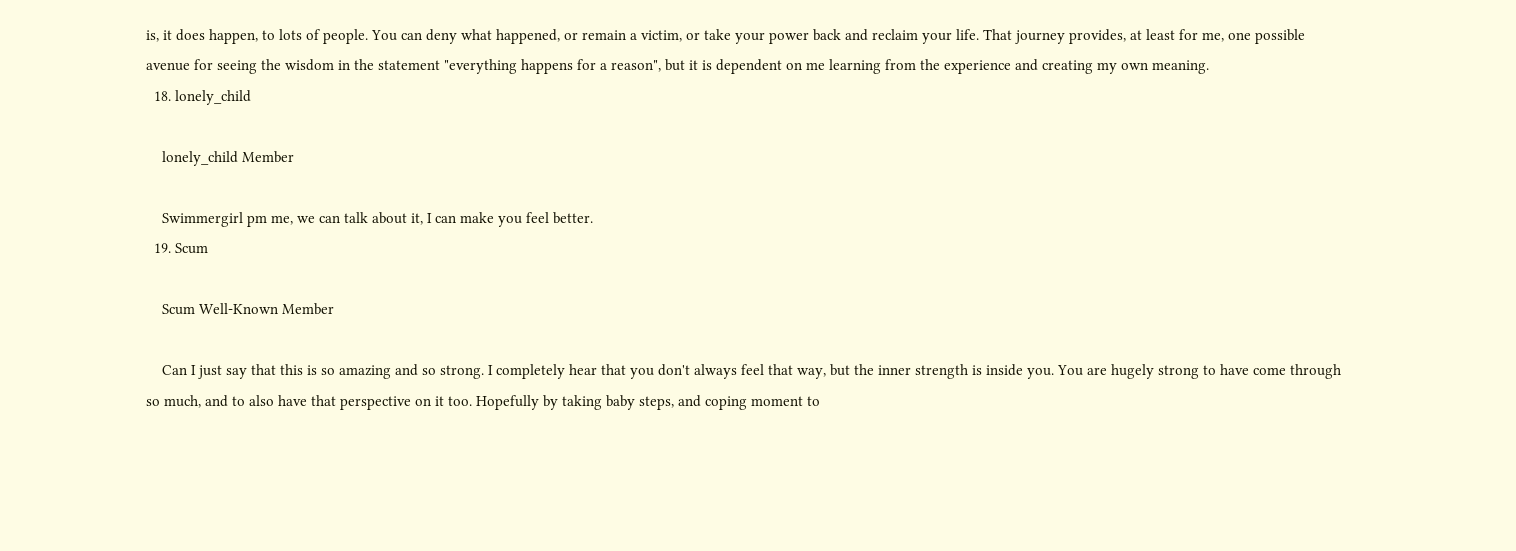is, it does happen, to lots of people. You can deny what happened, or remain a victim, or take your power back and reclaim your life. That journey provides, at least for me, one possible avenue for seeing the wisdom in the statement "everything happens for a reason", but it is dependent on me learning from the experience and creating my own meaning.
  18. lonely_child

    lonely_child Member

    Swimmergirl pm me, we can talk about it, I can make you feel better.
  19. Scum

    Scum Well-Known Member

    Can I just say that this is so amazing and so strong. I completely hear that you don't always feel that way, but the inner strength is inside you. You are hugely strong to have come through so much, and to also have that perspective on it too. Hopefully by taking baby steps, and coping moment to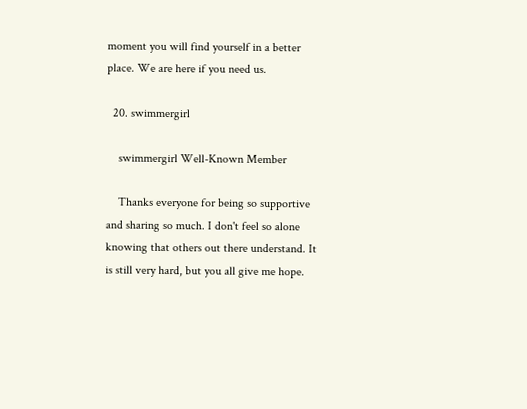moment you will find yourself in a better place. We are here if you need us.

  20. swimmergirl

    swimmergirl Well-Known Member

    Thanks everyone for being so supportive and sharing so much. I don't feel so alone knowing that others out there understand. It is still very hard, but you all give me hope.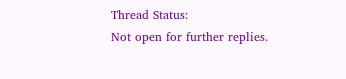Thread Status:
Not open for further replies.